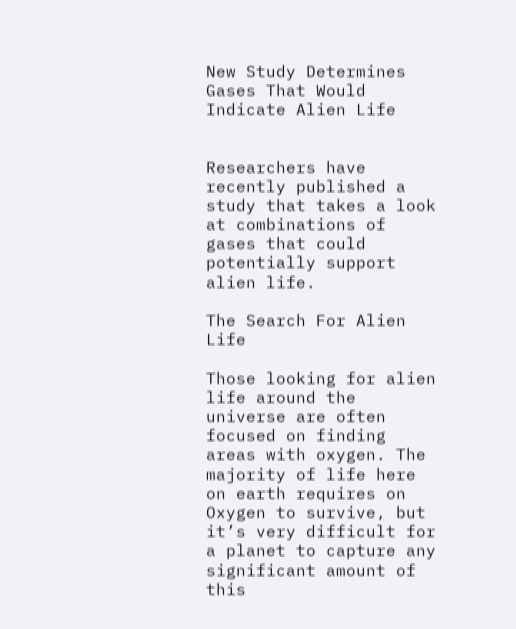New Study Determines Gases That Would Indicate Alien Life


Researchers have recently published a study that takes a look at combinations of gases that could potentially support alien life.

The Search For Alien Life

Those looking for alien life around the universe are often focused on finding areas with oxygen. The majority of life here on earth requires on Oxygen to survive, but it’s very difficult for a planet to capture any significant amount of this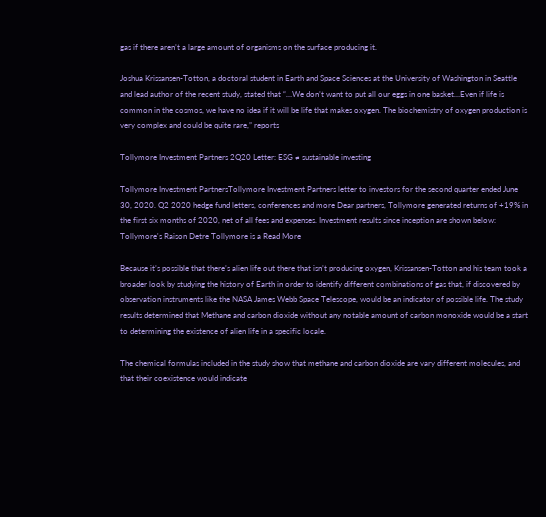gas if there aren’t a large amount of organisms on the surface producing it.

Joshua Krissansen-Totton, a doctoral student in Earth and Space Sciences at the University of Washington in Seattle and lead author of the recent study, stated that “…We don’t want to put all our eggs in one basket…Even if life is common in the cosmos, we have no idea if it will be life that makes oxygen. The biochemistry of oxygen production is very complex and could be quite rare,” reports

Tollymore Investment Partners 2Q20 Letter: ESG ≠ sustainable investing

Tollymore Investment PartnersTollymore Investment Partners letter to investors for the second quarter ended June 30, 2020. Q2 2020 hedge fund letters, conferences and more Dear partners, Tollymore generated returns of +19% in the first six months of 2020, net of all fees and expenses. Investment results since inception are shown below: Tollymore's Raison Detre Tollymore is a Read More

Because it’s possible that there’s alien life out there that isn’t producing oxygen, Krissansen-Totton and his team took a broader look by studying the history of Earth in order to identify different combinations of gas that, if discovered by observation instruments like the NASA James Webb Space Telescope, would be an indicator of possible life. The study results determined that Methane and carbon dioxide without any notable amount of carbon monoxide would be a start to determining the existence of alien life in a specific locale.

The chemical formulas included in the study show that methane and carbon dioxide are vary different molecules, and that their coexistence would indicate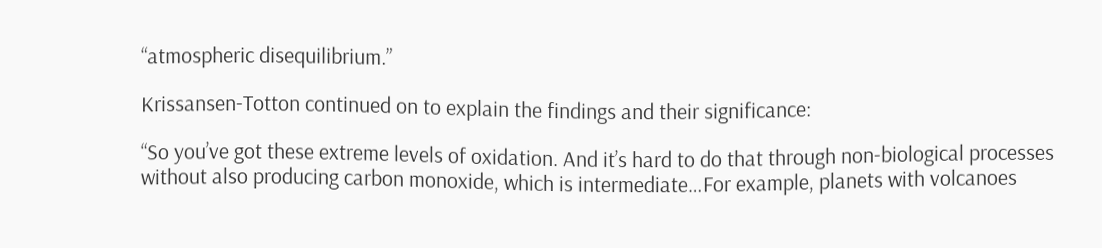“atmospheric disequilibrium.”

Krissansen-Totton continued on to explain the findings and their significance:

“So you’ve got these extreme levels of oxidation. And it’s hard to do that through non-biological processes without also producing carbon monoxide, which is intermediate…For example, planets with volcanoes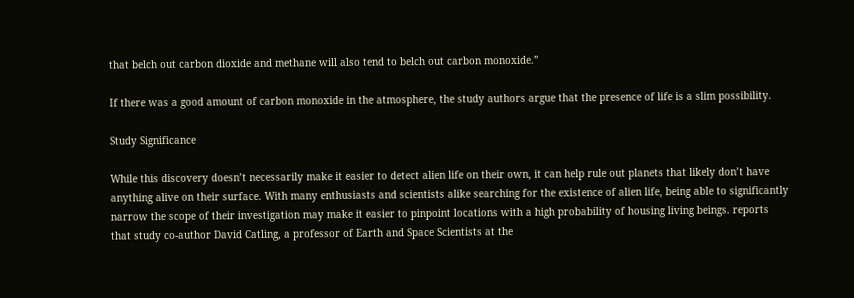that belch out carbon dioxide and methane will also tend to belch out carbon monoxide.”

If there was a good amount of carbon monoxide in the atmosphere, the study authors argue that the presence of life is a slim possibility.

Study Significance

While this discovery doesn’t necessarily make it easier to detect alien life on their own, it can help rule out planets that likely don’t have anything alive on their surface. With many enthusiasts and scientists alike searching for the existence of alien life, being able to significantly narrow the scope of their investigation may make it easier to pinpoint locations with a high probability of housing living beings. reports that study co-author David Catling, a professor of Earth and Space Scientists at the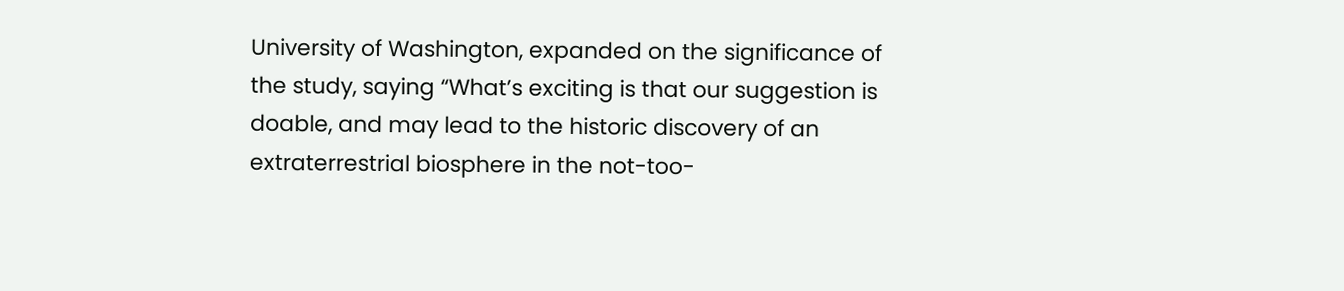University of Washington, expanded on the significance of the study, saying “What’s exciting is that our suggestion is doable, and may lead to the historic discovery of an extraterrestrial biosphere in the not-too-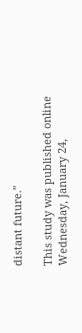distant future.”

This study was published online Wednesday, January 24,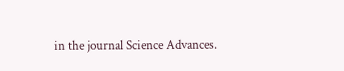in the journal Science Advances.